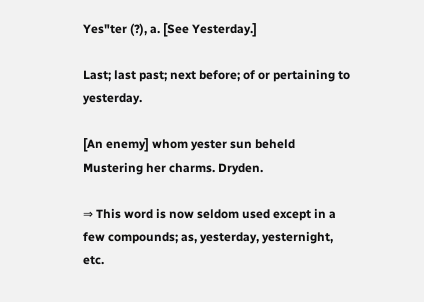Yes"ter (?), a. [See Yesterday.]

Last; last past; next before; of or pertaining to yesterday.

[An enemy] whom yester sun beheld Mustering her charms. Dryden.

⇒ This word is now seldom used except in a few compounds; as, yesterday, yesternight, etc.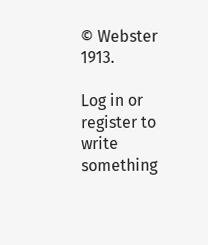© Webster 1913.

Log in or register to write something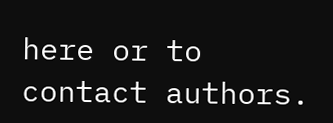here or to contact authors.